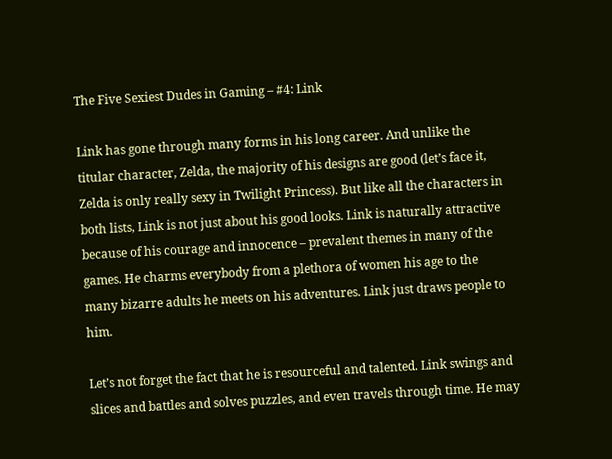The Five Sexiest Dudes in Gaming – #4: Link

Link has gone through many forms in his long career. And unlike the titular character, Zelda, the majority of his designs are good (let’s face it, Zelda is only really sexy in Twilight Princess). But like all the characters in both lists, Link is not just about his good looks. Link is naturally attractive because of his courage and innocence – prevalent themes in many of the games. He charms everybody from a plethora of women his age to the many bizarre adults he meets on his adventures. Link just draws people to him.

Let’s not forget the fact that he is resourceful and talented. Link swings and slices and battles and solves puzzles, and even travels through time. He may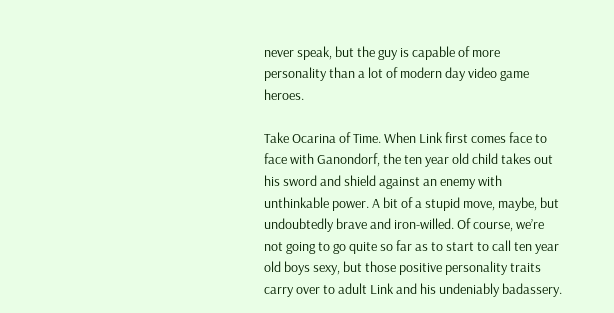never speak, but the guy is capable of more personality than a lot of modern day video game heroes.

Take Ocarina of Time. When Link first comes face to face with Ganondorf, the ten year old child takes out his sword and shield against an enemy with unthinkable power. A bit of a stupid move, maybe, but undoubtedly brave and iron-willed. Of course, we’re not going to go quite so far as to start to call ten year old boys sexy, but those positive personality traits carry over to adult Link and his undeniably badassery.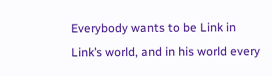Everybody wants to be Link in Link’s world, and in his world every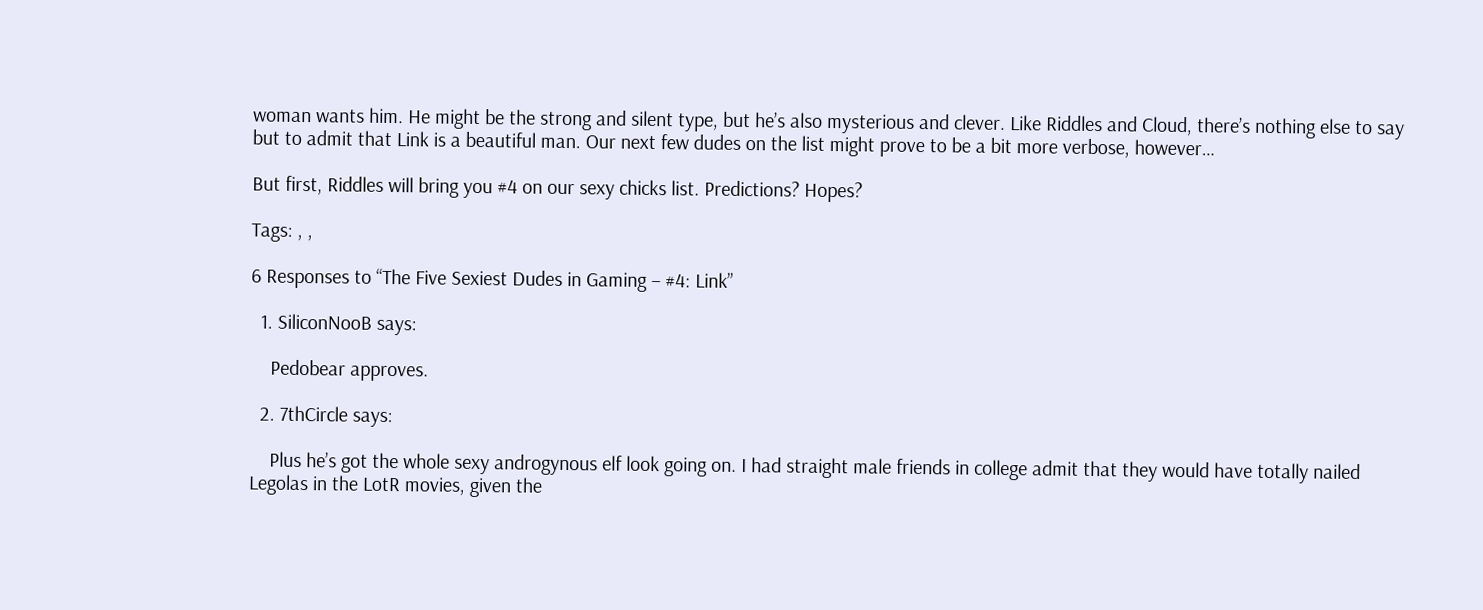woman wants him. He might be the strong and silent type, but he’s also mysterious and clever. Like Riddles and Cloud, there’s nothing else to say but to admit that Link is a beautiful man. Our next few dudes on the list might prove to be a bit more verbose, however…

But first, Riddles will bring you #4 on our sexy chicks list. Predictions? Hopes?

Tags: , ,

6 Responses to “The Five Sexiest Dudes in Gaming – #4: Link”

  1. SiliconNooB says:

    Pedobear approves.

  2. 7thCircle says:

    Plus he’s got the whole sexy androgynous elf look going on. I had straight male friends in college admit that they would have totally nailed Legolas in the LotR movies, given the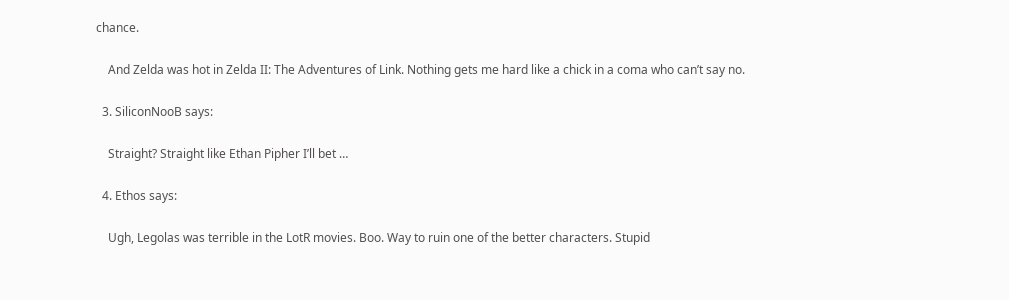chance.

    And Zelda was hot in Zelda II: The Adventures of Link. Nothing gets me hard like a chick in a coma who can’t say no.

  3. SiliconNooB says:

    Straight? Straight like Ethan Pipher I’ll bet …

  4. Ethos says:

    Ugh, Legolas was terrible in the LotR movies. Boo. Way to ruin one of the better characters. Stupid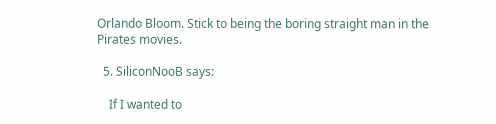Orlando Bloom. Stick to being the boring straight man in the Pirates movies.

  5. SiliconNooB says:

    If I wanted to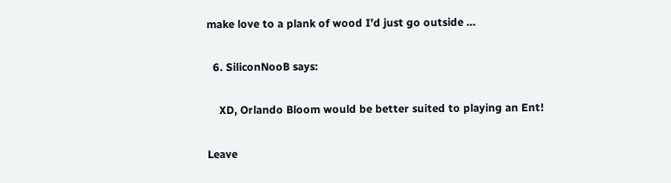make love to a plank of wood I’d just go outside …

  6. SiliconNooB says:

    XD, Orlando Bloom would be better suited to playing an Ent!

Leave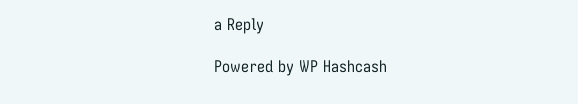a Reply

Powered by WP Hashcash